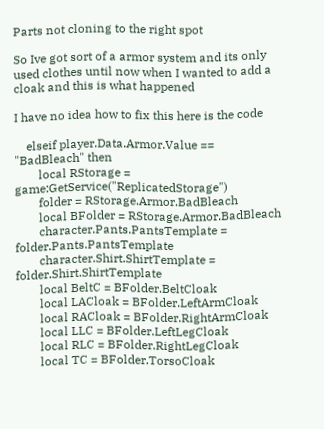Parts not cloning to the right spot

So Ive got sort of a armor system and its only used clothes until now when I wanted to add a cloak and this is what happened

I have no idea how to fix this here is the code

    elseif player.Data.Armor.Value == "BadBleach" then
        local RStorage = game:GetService("ReplicatedStorage")
        folder = RStorage.Armor.BadBleach
        local BFolder = RStorage.Armor.BadBleach
        character.Pants.PantsTemplate = folder.Pants.PantsTemplate
        character.Shirt.ShirtTemplate = folder.Shirt.ShirtTemplate
        local BeltC = BFolder.BeltCloak
        local LACloak = BFolder.LeftArmCloak
        local RACloak = BFolder.RightArmCloak
        local LLC = BFolder.LeftLegCloak
        local RLC = BFolder.RightLegCloak
        local TC = BFolder.TorsoCloak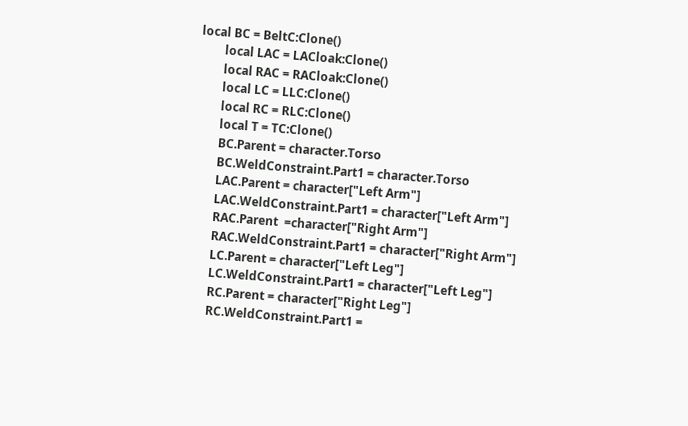local BC = BeltC:Clone()
        local LAC = LACloak:Clone()
        local RAC = RACloak:Clone()
        local LC = LLC:Clone()
        local RC = RLC:Clone()
        local T = TC:Clone()
        BC.Parent = character.Torso
        BC.WeldConstraint.Part1 = character.Torso
        LAC.Parent = character["Left Arm"]
        LAC.WeldConstraint.Part1 = character["Left Arm"]
        RAC.Parent  =character["Right Arm"]
        RAC.WeldConstraint.Part1 = character["Right Arm"]
        LC.Parent = character["Left Leg"]
        LC.WeldConstraint.Part1 = character["Left Leg"]
        RC.Parent = character["Right Leg"]
        RC.WeldConstraint.Part1 =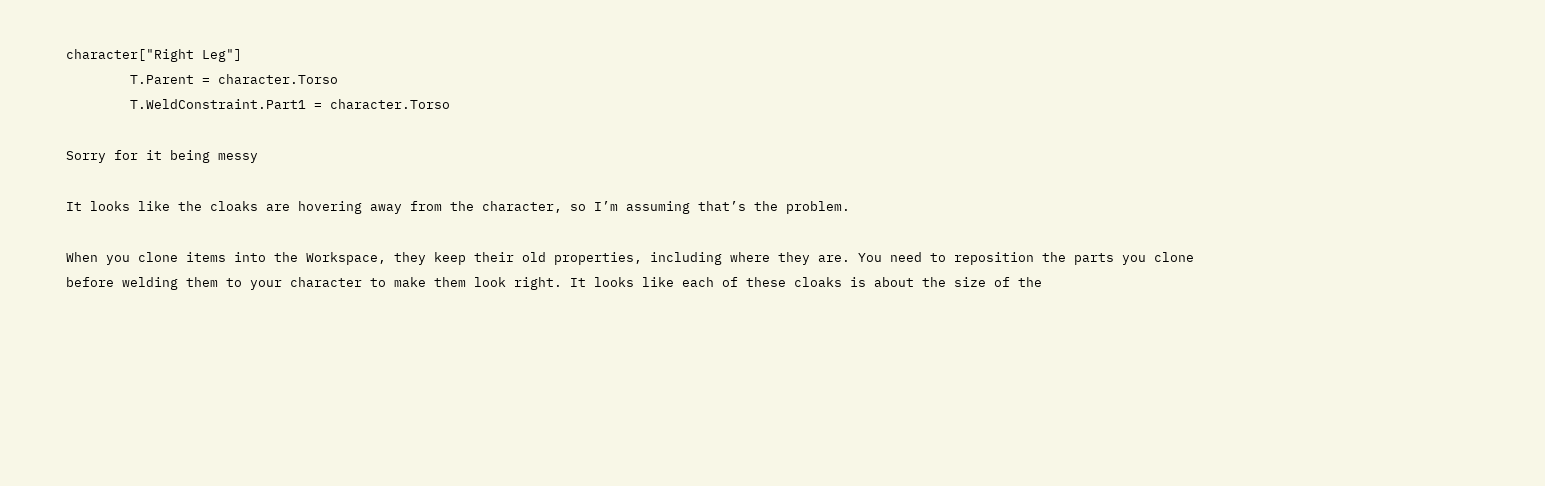character["Right Leg"]
        T.Parent = character.Torso
        T.WeldConstraint.Part1 = character.Torso

Sorry for it being messy

It looks like the cloaks are hovering away from the character, so I’m assuming that’s the problem.

When you clone items into the Workspace, they keep their old properties, including where they are. You need to reposition the parts you clone before welding them to your character to make them look right. It looks like each of these cloaks is about the size of the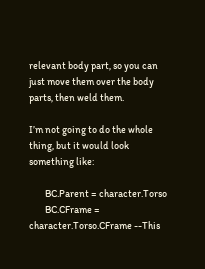relevant body part, so you can just move them over the body parts, then weld them.

I’m not going to do the whole thing, but it would look something like:

        BC.Parent = character.Torso
        BC.CFrame = character.Torso.CFrame --This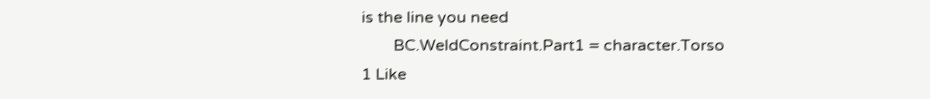is the line you need
        BC.WeldConstraint.Part1 = character.Torso
1 Like